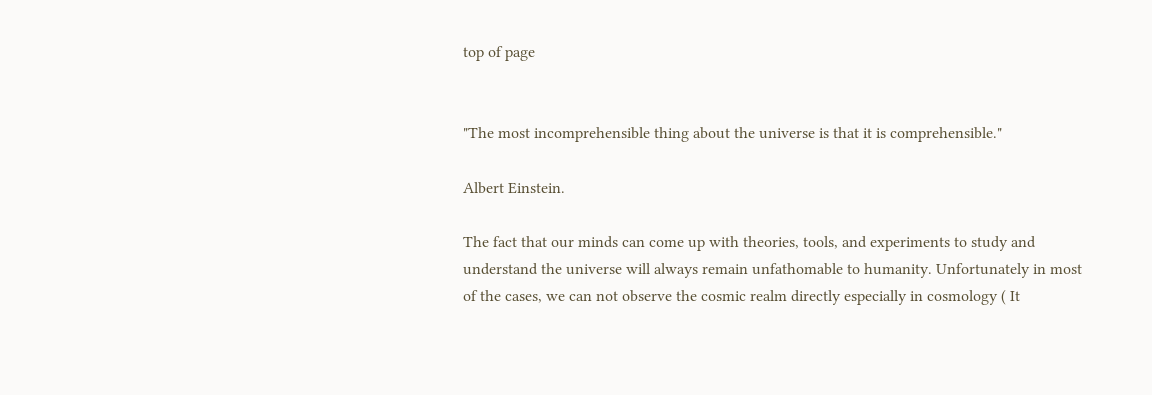top of page


"The most incomprehensible thing about the universe is that it is comprehensible."

Albert Einstein.

The fact that our minds can come up with theories, tools, and experiments to study and understand the universe will always remain unfathomable to humanity. Unfortunately in most of the cases, we can not observe the cosmic realm directly especially in cosmology ( It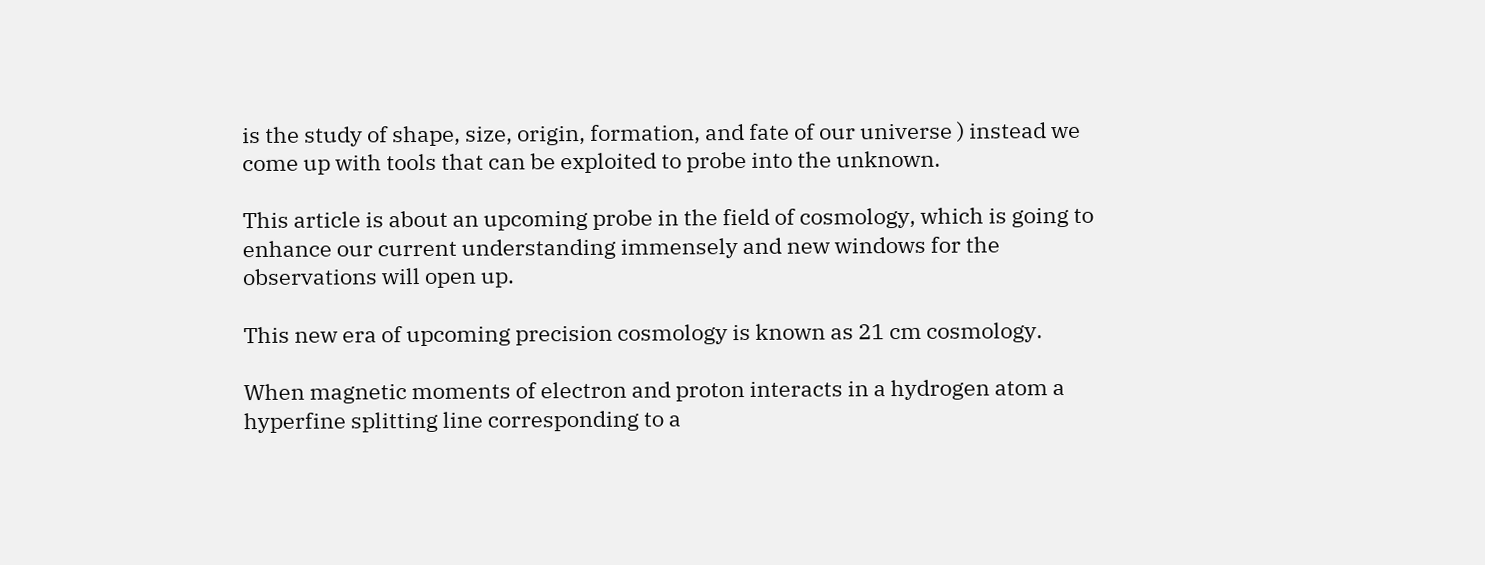is the study of shape, size, origin, formation, and fate of our universe ) instead we come up with tools that can be exploited to probe into the unknown.

This article is about an upcoming probe in the field of cosmology, which is going to enhance our current understanding immensely and new windows for the observations will open up.

This new era of upcoming precision cosmology is known as 21 cm cosmology.

When magnetic moments of electron and proton interacts in a hydrogen atom a hyperfine splitting line corresponding to a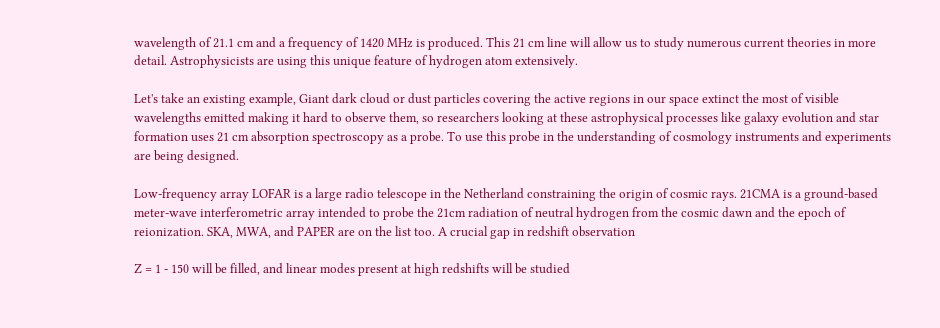wavelength of 21.1 cm and a frequency of 1420 MHz is produced. This 21 cm line will allow us to study numerous current theories in more detail. Astrophysicists are using this unique feature of hydrogen atom extensively.

Let's take an existing example, Giant dark cloud or dust particles covering the active regions in our space extinct the most of visible wavelengths emitted making it hard to observe them, so researchers looking at these astrophysical processes like galaxy evolution and star formation uses 21 cm absorption spectroscopy as a probe. To use this probe in the understanding of cosmology instruments and experiments are being designed.

Low-frequency array LOFAR is a large radio telescope in the Netherland constraining the origin of cosmic rays. 21CMA is a ground-based meter-wave interferometric array intended to probe the 21cm radiation of neutral hydrogen from the cosmic dawn and the epoch of reionization. SKA, MWA, and PAPER are on the list too. A crucial gap in redshift observation

Z = 1 - 150 will be filled, and linear modes present at high redshifts will be studied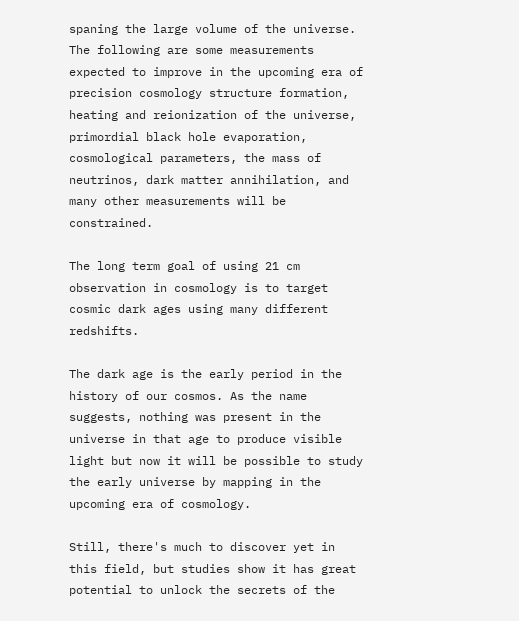spaning the large volume of the universe. The following are some measurements expected to improve in the upcoming era of precision cosmology structure formation, heating and reionization of the universe, primordial black hole evaporation, cosmological parameters, the mass of neutrinos, dark matter annihilation, and many other measurements will be constrained.

The long term goal of using 21 cm observation in cosmology is to target cosmic dark ages using many different redshifts.

The dark age is the early period in the history of our cosmos. As the name suggests, nothing was present in the universe in that age to produce visible light but now it will be possible to study the early universe by mapping in the upcoming era of cosmology.

Still, there's much to discover yet in this field, but studies show it has great potential to unlock the secrets of the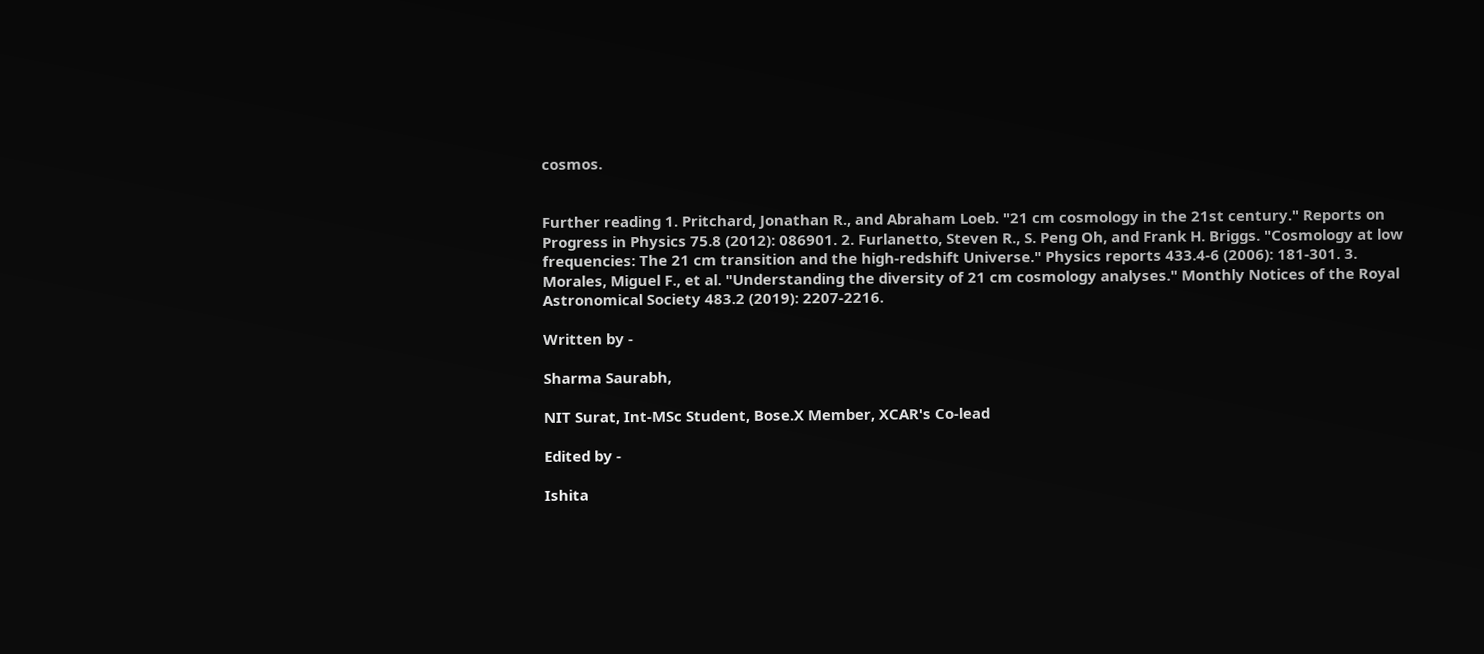cosmos.


Further reading 1. Pritchard, Jonathan R., and Abraham Loeb. "21 cm cosmology in the 21st century." Reports on Progress in Physics 75.8 (2012): 086901. 2. Furlanetto, Steven R., S. Peng Oh, and Frank H. Briggs. "Cosmology at low frequencies: The 21 cm transition and the high-redshift Universe." Physics reports 433.4-6 (2006): 181-301. 3. Morales, Miguel F., et al. "Understanding the diversity of 21 cm cosmology analyses." Monthly Notices of the Royal Astronomical Society 483.2 (2019): 2207-2216.

Written by -

Sharma Saurabh,

NIT Surat, Int-MSc Student, Bose.X Member, XCAR's Co-lead

Edited by -

Ishita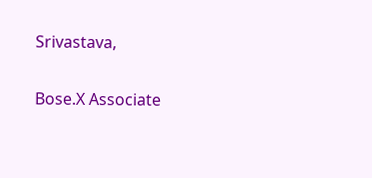Srivastava,

Bose.X Associate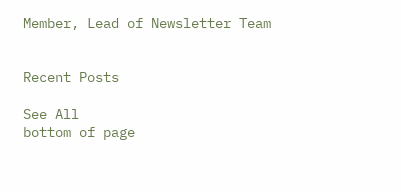Member, Lead of Newsletter Team


Recent Posts

See All
bottom of page